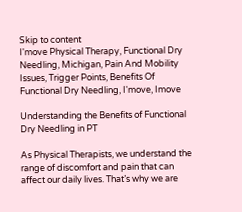Skip to content
I'move Physical Therapy, Functional Dry Needling, Michigan, Pain And Mobility Issues, Trigger Points, Benefits Of Functional Dry Needling, I'move, Imove

Understanding the Benefits of Functional Dry Needling in PT

As Physical Therapists, we understand the range of discomfort and pain that can affect our daily lives. That’s why we are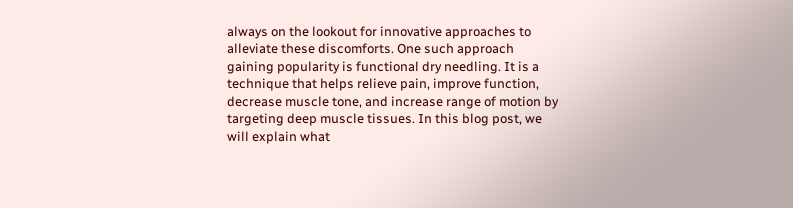always on the lookout for innovative approaches to alleviate these discomforts. One such approach gaining popularity is functional dry needling. It is a technique that helps relieve pain, improve function, decrease muscle tone, and increase range of motion by targeting deep muscle tissues. In this blog post, we will explain what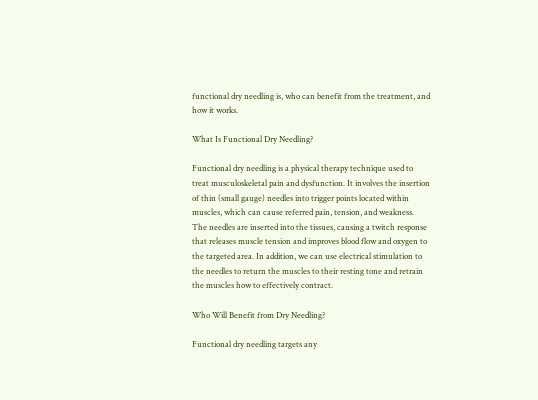functional dry needling is, who can benefit from the treatment, and how it works.

What Is Functional Dry Needling?

Functional dry needling is a physical therapy technique used to treat musculoskeletal pain and dysfunction. It involves the insertion of thin (small gauge) needles into trigger points located within muscles, which can cause referred pain, tension, and weakness. The needles are inserted into the tissues, causing a twitch response that releases muscle tension and improves blood flow and oxygen to the targeted area. In addition, we can use electrical stimulation to the needles to return the muscles to their resting tone and retrain the muscles how to effectively contract.

Who Will Benefit from Dry Needling?

Functional dry needling targets any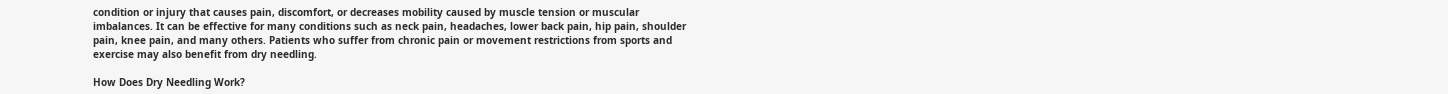condition or injury that causes pain, discomfort, or decreases mobility caused by muscle tension or muscular imbalances. It can be effective for many conditions such as neck pain, headaches, lower back pain, hip pain, shoulder pain, knee pain, and many others. Patients who suffer from chronic pain or movement restrictions from sports and exercise may also benefit from dry needling.

How Does Dry Needling Work?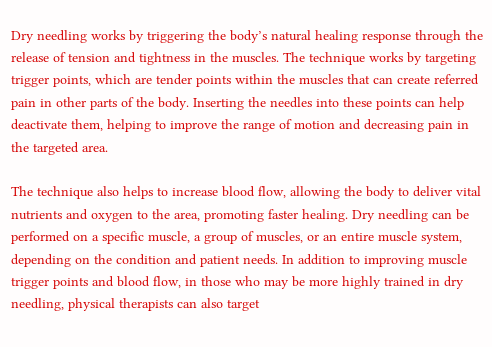Dry needling works by triggering the body’s natural healing response through the release of tension and tightness in the muscles. The technique works by targeting trigger points, which are tender points within the muscles that can create referred pain in other parts of the body. Inserting the needles into these points can help deactivate them, helping to improve the range of motion and decreasing pain in the targeted area.

The technique also helps to increase blood flow, allowing the body to deliver vital nutrients and oxygen to the area, promoting faster healing. Dry needling can be performed on a specific muscle, a group of muscles, or an entire muscle system, depending on the condition and patient needs. In addition to improving muscle trigger points and blood flow, in those who may be more highly trained in dry needling, physical therapists can also target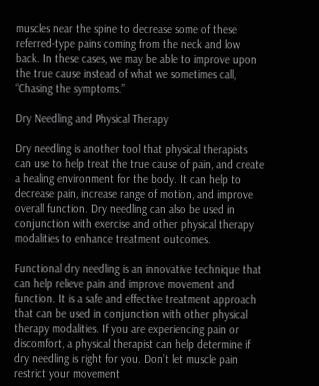muscles near the spine to decrease some of these referred-type pains coming from the neck and low back. In these cases, we may be able to improve upon the true cause instead of what we sometimes call, “Chasing the symptoms.”

Dry Needling and Physical Therapy

Dry needling is another tool that physical therapists can use to help treat the true cause of pain, and create a healing environment for the body. It can help to decrease pain, increase range of motion, and improve overall function. Dry needling can also be used in conjunction with exercise and other physical therapy modalities to enhance treatment outcomes.

Functional dry needling is an innovative technique that can help relieve pain and improve movement and function. It is a safe and effective treatment approach that can be used in conjunction with other physical therapy modalities. If you are experiencing pain or discomfort, a physical therapist can help determine if dry needling is right for you. Don’t let muscle pain restrict your movement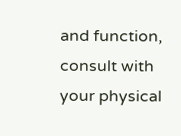and function, consult with your physical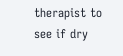therapist to see if dry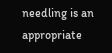needling is an appropriate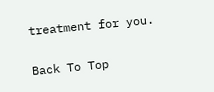treatment for you.

Back To Top